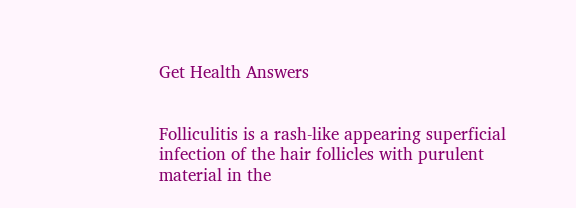Get Health Answers


Folliculitis is a rash-like appearing superficial infection of the hair follicles with purulent material in the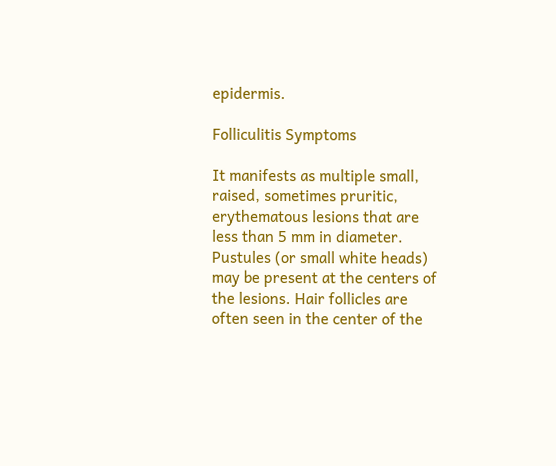epidermis.

Folliculitis Symptoms

It manifests as multiple small, raised, sometimes pruritic, erythematous lesions that are less than 5 mm in diameter. Pustules (or small white heads) may be present at the centers of the lesions. Hair follicles are often seen in the center of the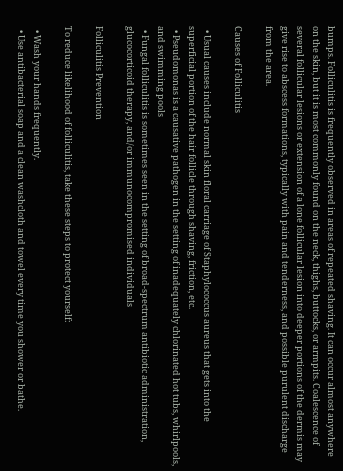bumps. Folliculitis is frequently observed in areas of repeated shaving. It can occur almost anywhere on the skin, but it is most commonly found on the neck, thighs, buttocks, or armpits. Coalescence of several follicular lesions or extension of a lone follicular lesion into deeper portions of the dermis may give rise to abscess formations, typically with pain and tenderness, and possible purulent discharge from the area.

Causes of Folliculitis

  • Usual causes include normal skin floral carriage of Staphylococcus aureus that gets into the superficial portion of the hair follicle through shaving, friction, etc.
  • Pseudomonas is a causative pathogen in the setting of inadequately chlorinated hot tubs, whirlpools, and swimming pools
  • Fungal folliculitis is sometimes seen in the setting of broad-spectrum antibiotic administration, glucocorticoid therapy, and/or immunocompromised individuals

Folliculitis Prevention

To reduce likelihood of folliculitis, take these steps to protect yourself:

  • Wash your hands frequently.
  • Use antibacterial soap and a clean washcloth and towel every time you shower or bathe.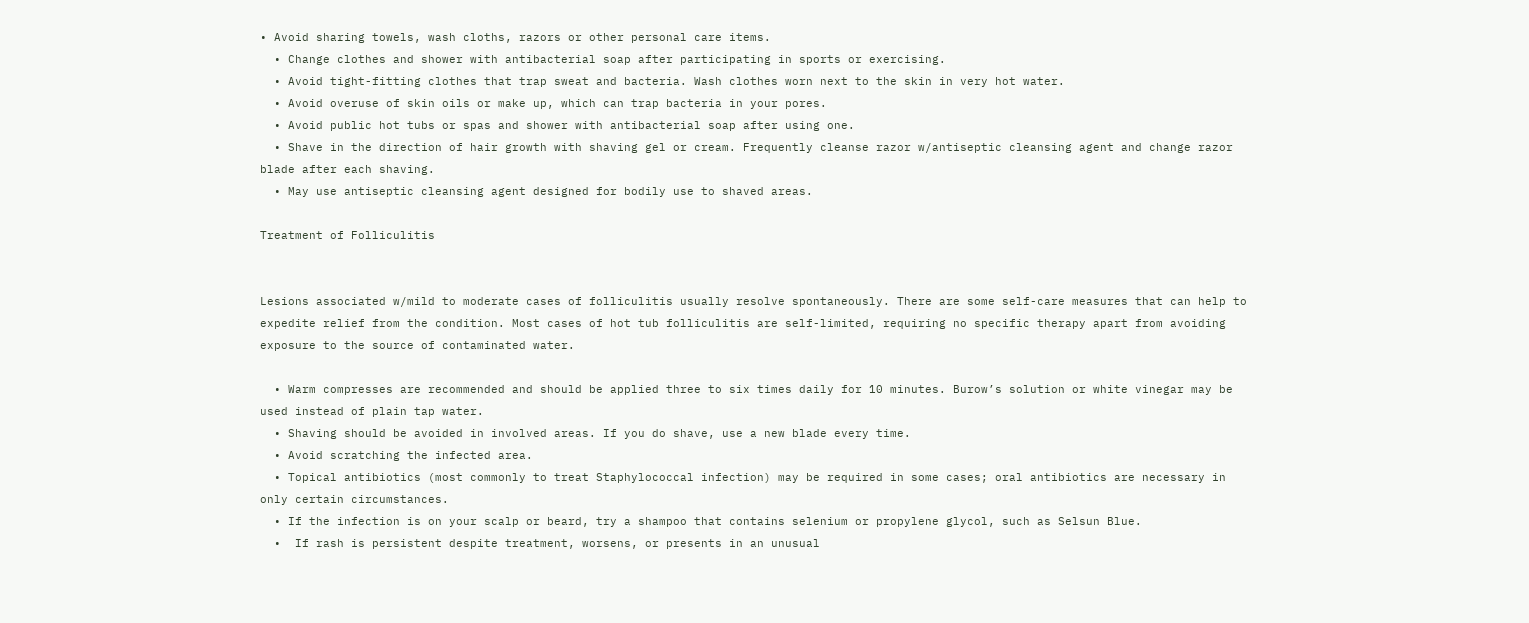• Avoid sharing towels, wash cloths, razors or other personal care items.
  • Change clothes and shower with antibacterial soap after participating in sports or exercising.
  • Avoid tight-fitting clothes that trap sweat and bacteria. Wash clothes worn next to the skin in very hot water.
  • Avoid overuse of skin oils or make up, which can trap bacteria in your pores.
  • Avoid public hot tubs or spas and shower with antibacterial soap after using one.
  • Shave in the direction of hair growth with shaving gel or cream. Frequently cleanse razor w/antiseptic cleansing agent and change razor blade after each shaving.
  • May use antiseptic cleansing agent designed for bodily use to shaved areas.

Treatment of Folliculitis


Lesions associated w/mild to moderate cases of folliculitis usually resolve spontaneously. There are some self-care measures that can help to expedite relief from the condition. Most cases of hot tub folliculitis are self-limited, requiring no specific therapy apart from avoiding exposure to the source of contaminated water.

  • Warm compresses are recommended and should be applied three to six times daily for 10 minutes. Burow’s solution or white vinegar may be used instead of plain tap water.
  • Shaving should be avoided in involved areas. If you do shave, use a new blade every time.
  • Avoid scratching the infected area.
  • Topical antibiotics (most commonly to treat Staphylococcal infection) may be required in some cases; oral antibiotics are necessary in only certain circumstances.
  • If the infection is on your scalp or beard, try a shampoo that contains selenium or propylene glycol, such as Selsun Blue.
  •  If rash is persistent despite treatment, worsens, or presents in an unusual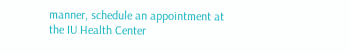manner, schedule an appointment at the IU Health Center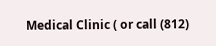Medical Clinic ( or call (812)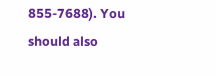855-7688). You should also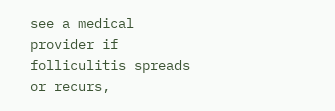see a medical provider if folliculitis spreads or recurs,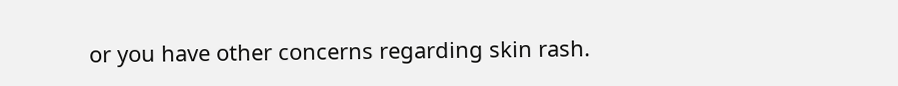or you have other concerns regarding skin rash.